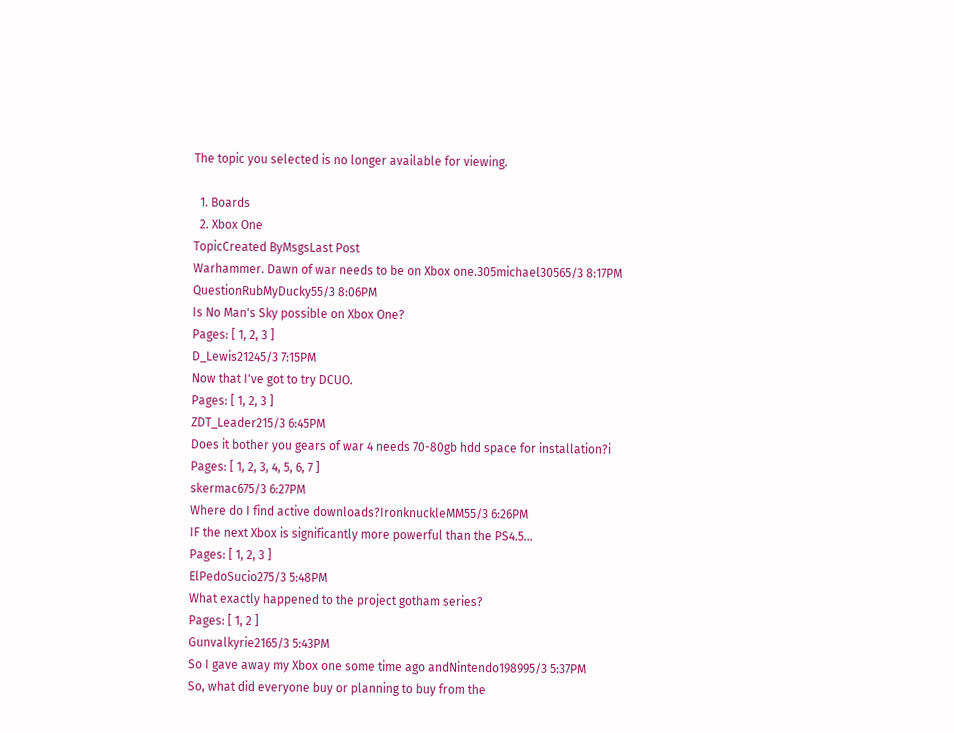The topic you selected is no longer available for viewing.

  1. Boards
  2. Xbox One
TopicCreated ByMsgsLast Post
Warhammer. Dawn of war needs to be on Xbox one.305michael30565/3 8:17PM
QuestionRubMyDucky55/3 8:06PM
Is No Man's Sky possible on Xbox One?
Pages: [ 1, 2, 3 ]
D_Lewis21245/3 7:15PM
Now that I've got to try DCUO.
Pages: [ 1, 2, 3 ]
ZDT_Leader215/3 6:45PM
Does it bother you gears of war 4 needs 70-80gb hdd space for installation?i
Pages: [ 1, 2, 3, 4, 5, 6, 7 ]
skermac675/3 6:27PM
Where do I find active downloads?IronknuckleMM55/3 6:26PM
IF the next Xbox is significantly more powerful than the PS4.5...
Pages: [ 1, 2, 3 ]
ElPedoSucio275/3 5:48PM
What exactly happened to the project gotham series?
Pages: [ 1, 2 ]
Gunvalkyrie2165/3 5:43PM
So I gave away my Xbox one some time ago andNintendo198995/3 5:37PM
So, what did everyone buy or planning to buy from the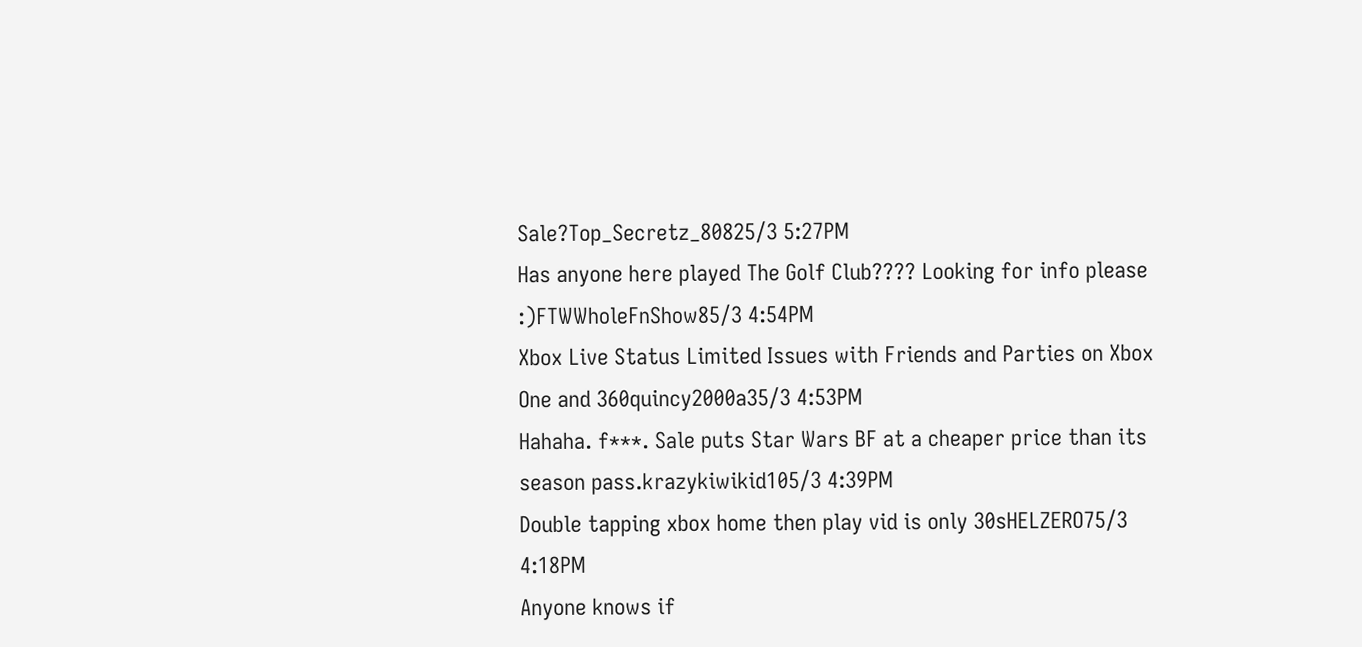Sale?Top_Secretz_80825/3 5:27PM
Has anyone here played The Golf Club???? Looking for info please :)FTWWholeFnShow85/3 4:54PM
Xbox Live Status Limited Issues with Friends and Parties on Xbox One and 360quincy2000a35/3 4:53PM
Hahaha. f***. Sale puts Star Wars BF at a cheaper price than its season pass.krazykiwikid105/3 4:39PM
Double tapping xbox home then play vid is only 30sHELZERO75/3 4:18PM
Anyone knows if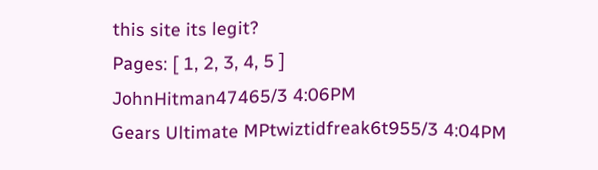this site its legit?
Pages: [ 1, 2, 3, 4, 5 ]
JohnHitman47465/3 4:06PM
Gears Ultimate MPtwiztidfreak6t955/3 4:04PM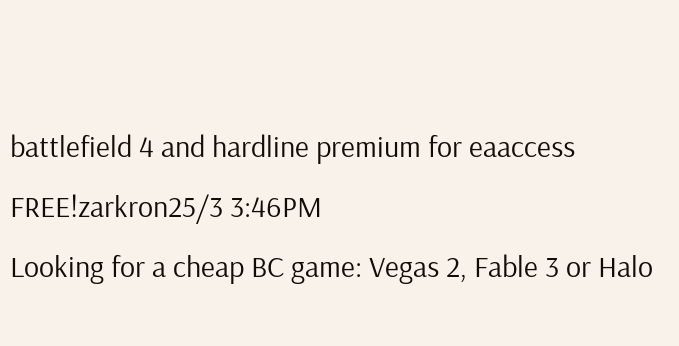battlefield 4 and hardline premium for eaaccess FREE!zarkron25/3 3:46PM
Looking for a cheap BC game: Vegas 2, Fable 3 or Halo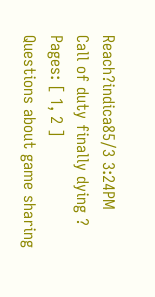Reach?indica85/3 3:24PM
Call of duty finally dying ?
Pages: [ 1, 2 ]
Questions about game sharing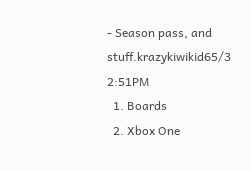- Season pass, and stuff.krazykiwikid65/3 2:51PM
  1. Boards
  2. Xbox One